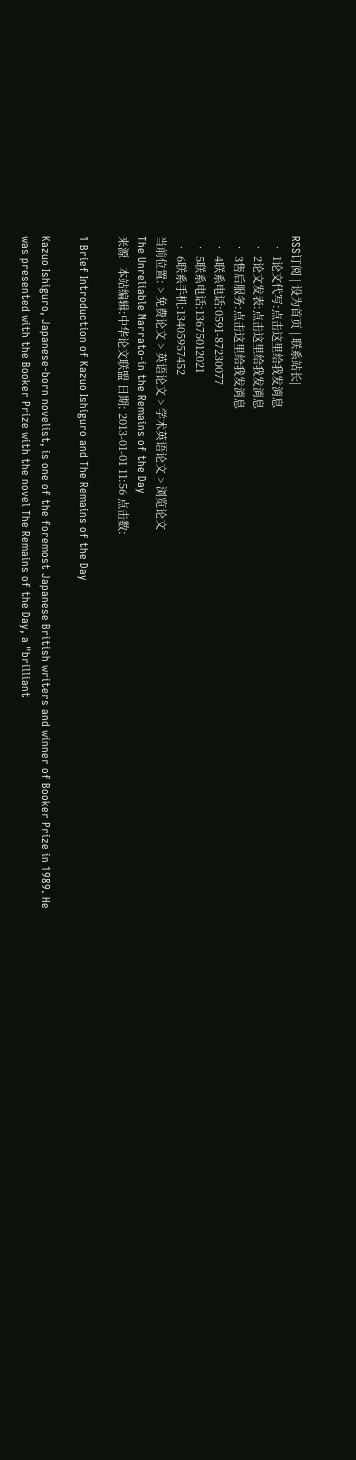RSS订阅 | 设为首页 | 联系站长|
  • 1论文代写:点击这里给我发消息
  • 2论文发表:点击这里给我发消息
  • 3售后服务:点击这里给我发消息
  • 4联系电话:0591-87230077
  • 5联系电话:13675012021
  • 6联系手机:13405957452
当前位置: > 免费论文 > 英语论文 > 学术英语论文 > 浏览论文
The Unreliable Narrato-in the Remains of the Day
来源   本站编辑:中华论文联盟 日期: 2013-01-01 11:56 点击数:

1 Brief Introduction of Kazuo Ishiguro and The Remains of the Day

Kazuo Ishiguro, Japanese-born novelist, is one of the foremost Japanese British writers and winner of Booker Prize in 1989. He was presented with the Booker Prize with the novel The Remains of the Day, a "brilliant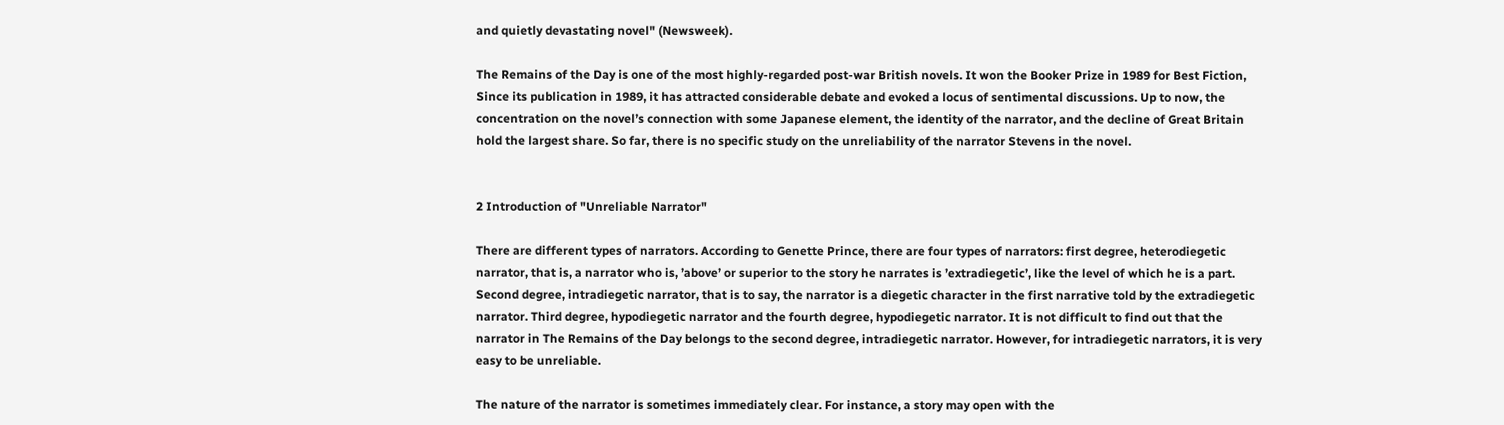and quietly devastating novel" (Newsweek).

The Remains of the Day is one of the most highly-regarded post-war British novels. It won the Booker Prize in 1989 for Best Fiction, Since its publication in 1989, it has attracted considerable debate and evoked a locus of sentimental discussions. Up to now, the concentration on the novel’s connection with some Japanese element, the identity of the narrator, and the decline of Great Britain hold the largest share. So far, there is no specific study on the unreliability of the narrator Stevens in the novel.


2 Introduction of "Unreliable Narrator"

There are different types of narrators. According to Genette Prince, there are four types of narrators: first degree, heterodiegetic narrator, that is, a narrator who is, ’above’ or superior to the story he narrates is ’extradiegetic’, like the level of which he is a part. Second degree, intradiegetic narrator, that is to say, the narrator is a diegetic character in the first narrative told by the extradiegetic narrator. Third degree, hypodiegetic narrator and the fourth degree, hypodiegetic narrator. It is not difficult to find out that the narrator in The Remains of the Day belongs to the second degree, intradiegetic narrator. However, for intradiegetic narrators, it is very easy to be unreliable.

The nature of the narrator is sometimes immediately clear. For instance, a story may open with the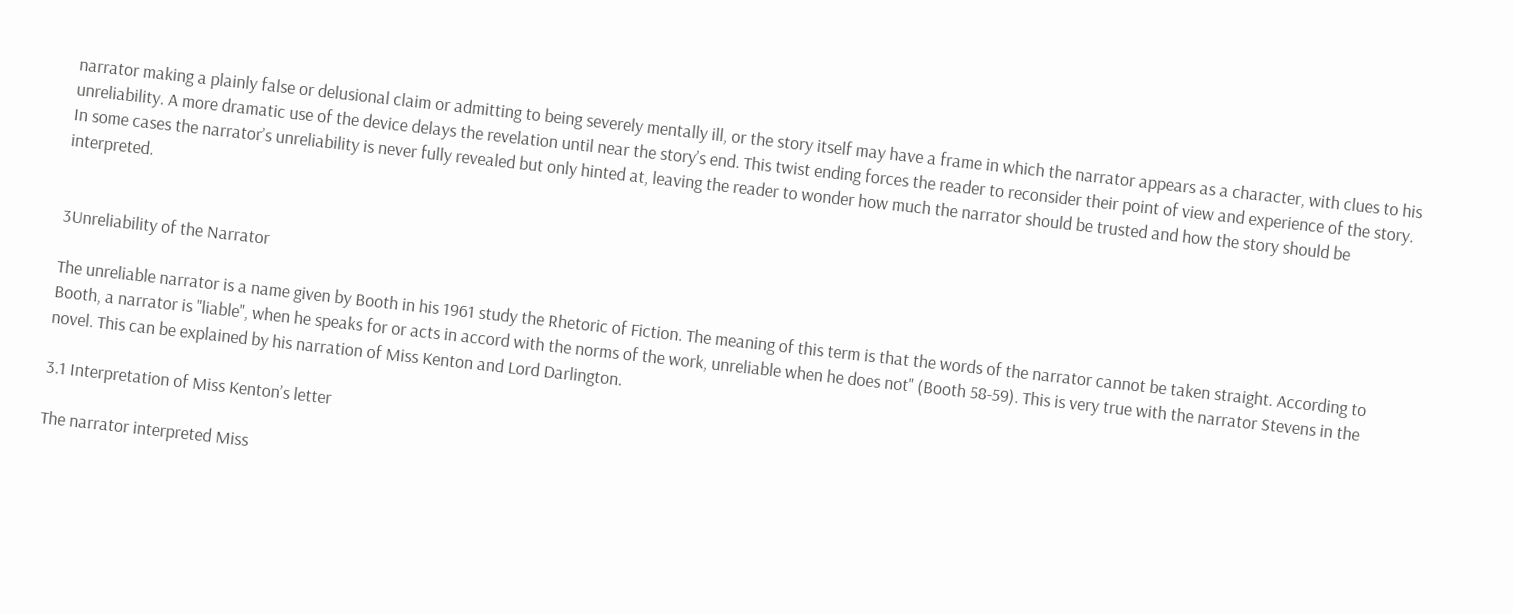narrator making a plainly false or delusional claim or admitting to being severely mentally ill, or the story itself may have a frame in which the narrator appears as a character, with clues to his unreliability. A more dramatic use of the device delays the revelation until near the story’s end. This twist ending forces the reader to reconsider their point of view and experience of the story. In some cases the narrator’s unreliability is never fully revealed but only hinted at, leaving the reader to wonder how much the narrator should be trusted and how the story should be interpreted.


3Unreliability of the Narrator

The unreliable narrator is a name given by Booth in his 1961 study the Rhetoric of Fiction. The meaning of this term is that the words of the narrator cannot be taken straight. According to Booth, a narrator is "liable", when he speaks for or acts in accord with the norms of the work, unreliable when he does not" (Booth 58-59). This is very true with the narrator Stevens in the novel. This can be explained by his narration of Miss Kenton and Lord Darlington.

3.1 Interpretation of Miss Kenton’s letter

The narrator interpreted Miss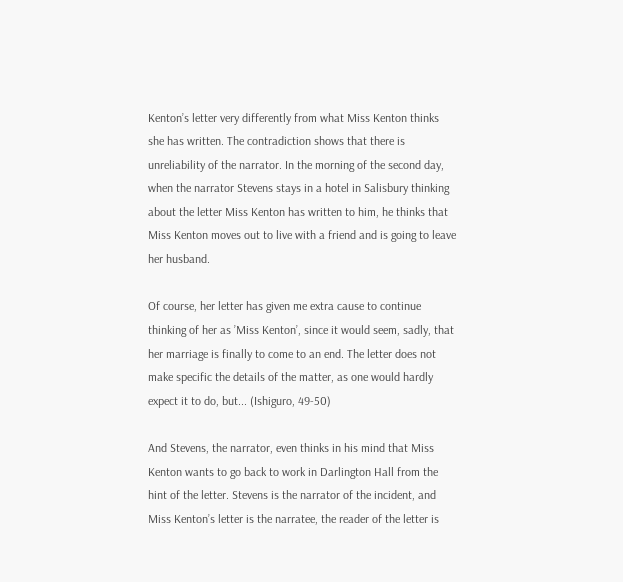Kenton’s letter very differently from what Miss Kenton thinks she has written. The contradiction shows that there is unreliability of the narrator. In the morning of the second day, when the narrator Stevens stays in a hotel in Salisbury thinking about the letter Miss Kenton has written to him, he thinks that Miss Kenton moves out to live with a friend and is going to leave her husband.

Of course, her letter has given me extra cause to continue thinking of her as ’Miss Kenton’, since it would seem, sadly, that her marriage is finally to come to an end. The letter does not make specific the details of the matter, as one would hardly expect it to do, but... (Ishiguro, 49-50)

And Stevens, the narrator, even thinks in his mind that Miss Kenton wants to go back to work in Darlington Hall from the hint of the letter. Stevens is the narrator of the incident, and Miss Kenton’s letter is the narratee, the reader of the letter is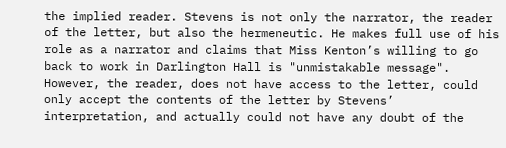the implied reader. Stevens is not only the narrator, the reader of the letter, but also the hermeneutic. He makes full use of his role as a narrator and claims that Miss Kenton’s willing to go back to work in Darlington Hall is "unmistakable message". However, the reader, does not have access to the letter, could only accept the contents of the letter by Stevens’ interpretation, and actually could not have any doubt of the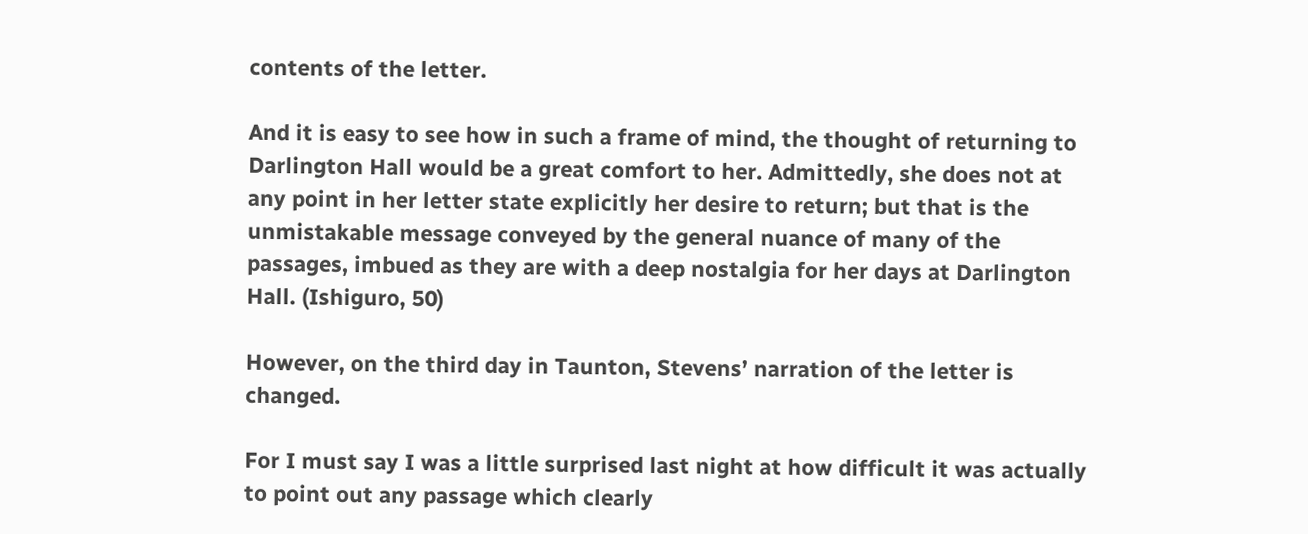contents of the letter.

And it is easy to see how in such a frame of mind, the thought of returning to Darlington Hall would be a great comfort to her. Admittedly, she does not at any point in her letter state explicitly her desire to return; but that is the unmistakable message conveyed by the general nuance of many of the passages, imbued as they are with a deep nostalgia for her days at Darlington Hall. (Ishiguro, 50)

However, on the third day in Taunton, Stevens’ narration of the letter is changed.

For I must say I was a little surprised last night at how difficult it was actually to point out any passage which clearly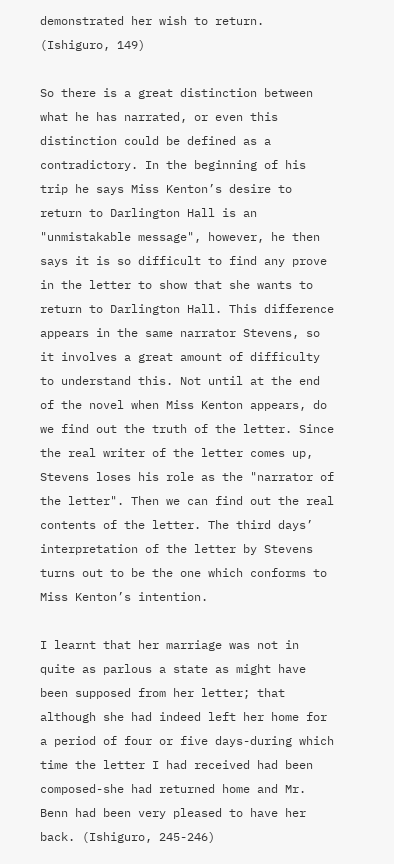demonstrated her wish to return. (Ishiguro, 149)

So there is a great distinction between what he has narrated, or even this distinction could be defined as a contradictory. In the beginning of his trip he says Miss Kenton’s desire to return to Darlington Hall is an "unmistakable message", however, he then says it is so difficult to find any prove in the letter to show that she wants to return to Darlington Hall. This difference appears in the same narrator Stevens, so it involves a great amount of difficulty to understand this. Not until at the end of the novel when Miss Kenton appears, do we find out the truth of the letter. Since the real writer of the letter comes up, Stevens loses his role as the "narrator of the letter". Then we can find out the real contents of the letter. The third days’ interpretation of the letter by Stevens turns out to be the one which conforms to Miss Kenton’s intention.

I learnt that her marriage was not in quite as parlous a state as might have been supposed from her letter; that although she had indeed left her home for a period of four or five days-during which time the letter I had received had been composed-she had returned home and Mr. Benn had been very pleased to have her back. (Ishiguro, 245-246)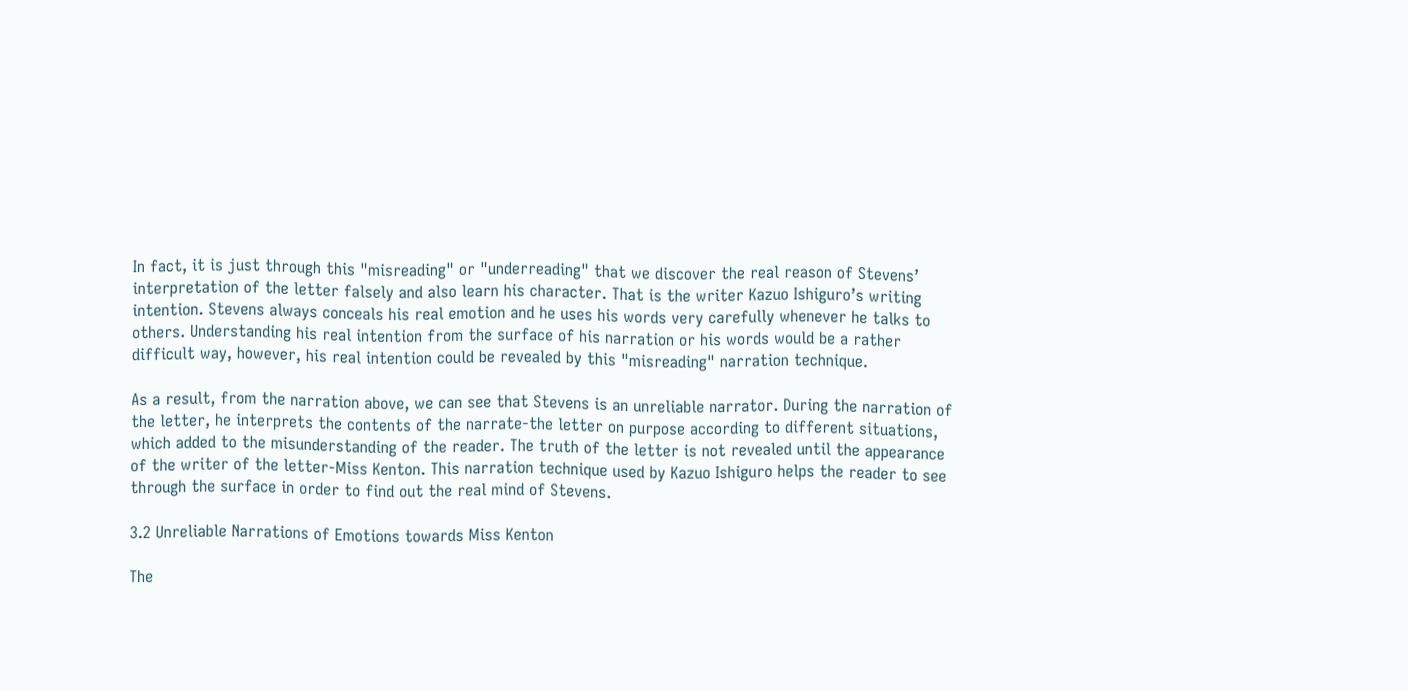In fact, it is just through this "misreading" or "underreading" that we discover the real reason of Stevens’ interpretation of the letter falsely and also learn his character. That is the writer Kazuo Ishiguro’s writing intention. Stevens always conceals his real emotion and he uses his words very carefully whenever he talks to others. Understanding his real intention from the surface of his narration or his words would be a rather difficult way, however, his real intention could be revealed by this "misreading" narration technique.

As a result, from the narration above, we can see that Stevens is an unreliable narrator. During the narration of the letter, he interprets the contents of the narrate-the letter on purpose according to different situations, which added to the misunderstanding of the reader. The truth of the letter is not revealed until the appearance of the writer of the letter-Miss Kenton. This narration technique used by Kazuo Ishiguro helps the reader to see through the surface in order to find out the real mind of Stevens.

3.2 Unreliable Narrations of Emotions towards Miss Kenton

The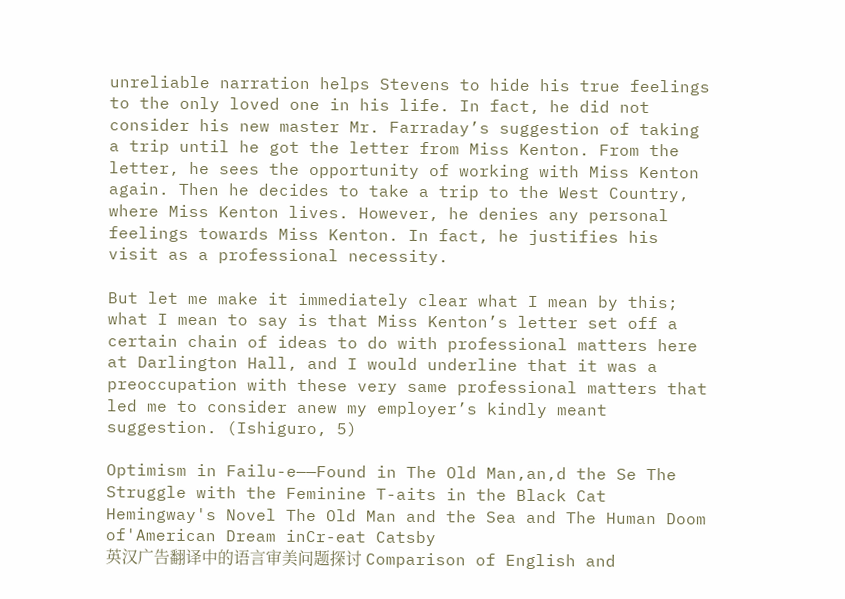unreliable narration helps Stevens to hide his true feelings to the only loved one in his life. In fact, he did not consider his new master Mr. Farraday’s suggestion of taking a trip until he got the letter from Miss Kenton. From the letter, he sees the opportunity of working with Miss Kenton again. Then he decides to take a trip to the West Country, where Miss Kenton lives. However, he denies any personal feelings towards Miss Kenton. In fact, he justifies his visit as a professional necessity.

But let me make it immediately clear what I mean by this; what I mean to say is that Miss Kenton’s letter set off a certain chain of ideas to do with professional matters here at Darlington Hall, and I would underline that it was a preoccupation with these very same professional matters that led me to consider anew my employer’s kindly meant suggestion. (Ishiguro, 5)

Optimism in Failu-e——Found in The Old Man,an,d the Se The Struggle with the Feminine T-aits in the Black Cat
Hemingway's Novel The Old Man and the Sea and The Human Doom of'American Dream inCr-eat Catsby
英汉广告翻译中的语言审美问题探讨 Comparison of English and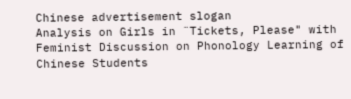Chinese advertisement slogan
Analysis on Girls in ¨Tickets, Please" with Feminist Discussion on Phonology Learning of Chinese Students